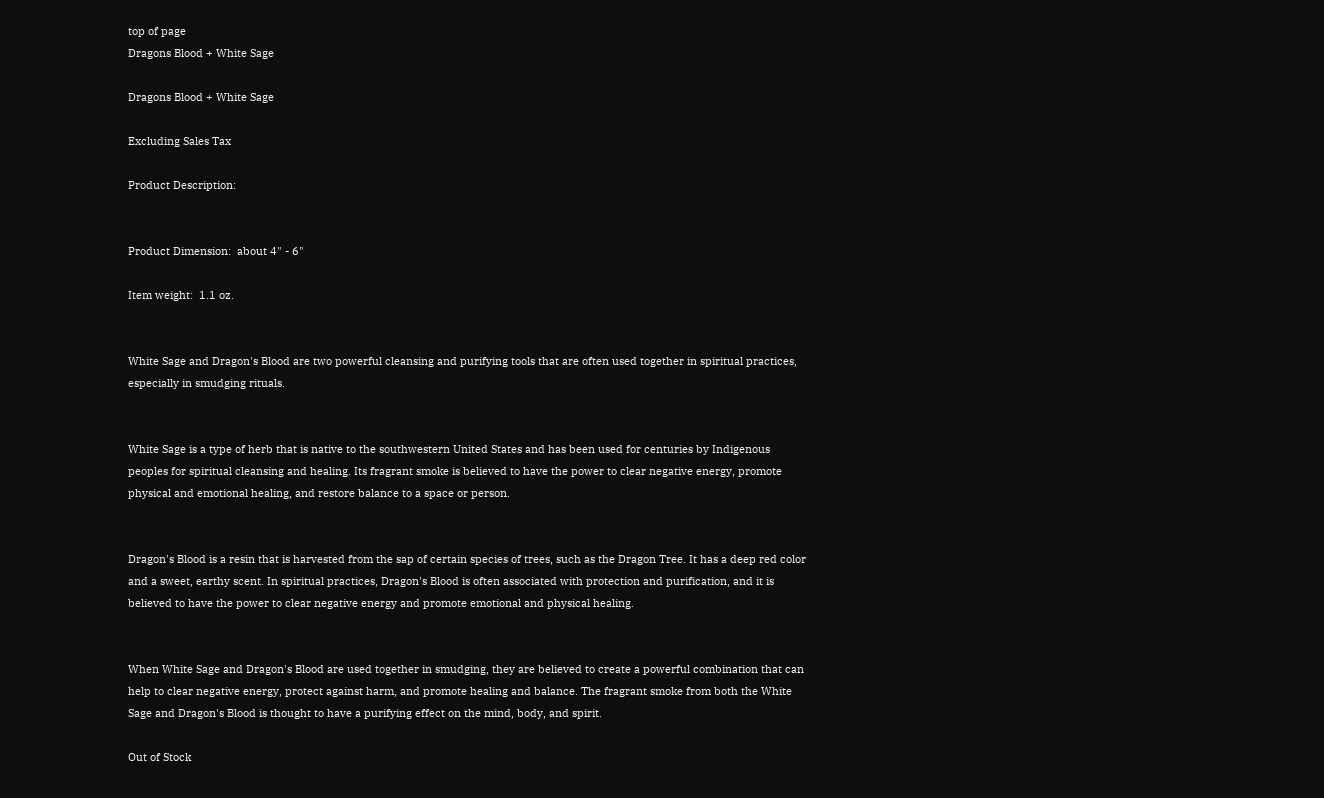top of page
Dragons Blood + White Sage

Dragons Blood + White Sage

Excluding Sales Tax

Product Description:


Product Dimension:  about 4" - 6"

Item weight:  1.1 oz.


White Sage and Dragon's Blood are two powerful cleansing and purifying tools that are often used together in spiritual practices, especially in smudging rituals.


White Sage is a type of herb that is native to the southwestern United States and has been used for centuries by Indigenous peoples for spiritual cleansing and healing. Its fragrant smoke is believed to have the power to clear negative energy, promote physical and emotional healing, and restore balance to a space or person.


Dragon's Blood is a resin that is harvested from the sap of certain species of trees, such as the Dragon Tree. It has a deep red color and a sweet, earthy scent. In spiritual practices, Dragon's Blood is often associated with protection and purification, and it is believed to have the power to clear negative energy and promote emotional and physical healing.


When White Sage and Dragon's Blood are used together in smudging, they are believed to create a powerful combination that can help to clear negative energy, protect against harm, and promote healing and balance. The fragrant smoke from both the White Sage and Dragon's Blood is thought to have a purifying effect on the mind, body, and spirit.

Out of Stock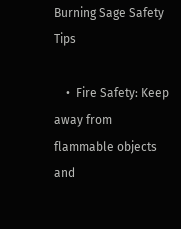Burning Sage Safety Tips

    •  Fire Safety: Keep away from flammable objects and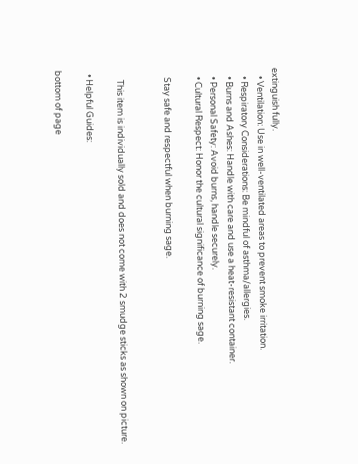extinguish fully.
    • Ventilation: Use in well-ventilated areas to prevent smoke irritation.
    • Respiratory Considerations: Be mindful of asthma/allergies.
    • Burns and Ashes: Handle with care and use a heat-resistant container.
    • Personal Safety: Avoid burns, handle securely.
    • Cultural Respect: Honor the cultural significance of burning sage.

    Stay safe and respectful when burning sage.


     This item is individually sold and does not come with 2 smudge sticks as shown on picture.

  • Helpful Guides:

bottom of page